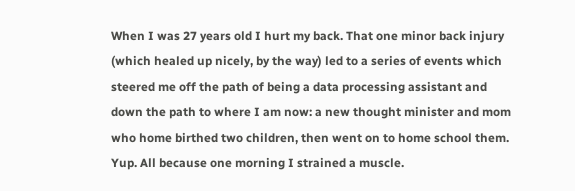When I was 27 years old I hurt my back. That one minor back injury (which healed up nicely, by the way) led to a series of events which steered me off the path of being a data processing assistant and down the path to where I am now: a new thought minister and mom who home birthed two children, then went on to home school them. Yup. All because one morning I strained a muscle.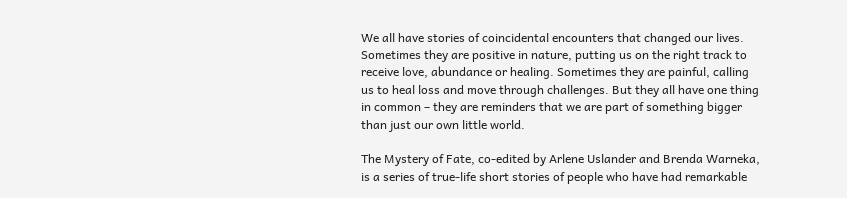We all have stories of coincidental encounters that changed our lives. Sometimes they are positive in nature, putting us on the right track to receive love, abundance or healing. Sometimes they are painful, calling us to heal loss and move through challenges. But they all have one thing in common – they are reminders that we are part of something bigger than just our own little world.

The Mystery of Fate, co-edited by Arlene Uslander and Brenda Warneka, is a series of true-life short stories of people who have had remarkable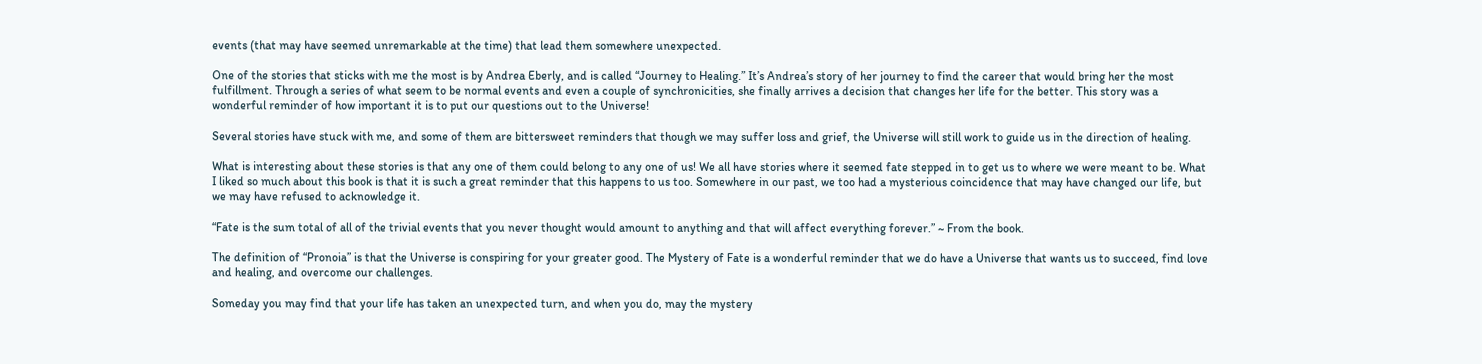events (that may have seemed unremarkable at the time) that lead them somewhere unexpected.

One of the stories that sticks with me the most is by Andrea Eberly, and is called “Journey to Healing.” It’s Andrea’s story of her journey to find the career that would bring her the most fulfillment. Through a series of what seem to be normal events and even a couple of synchronicities, she finally arrives a decision that changes her life for the better. This story was a wonderful reminder of how important it is to put our questions out to the Universe!

Several stories have stuck with me, and some of them are bittersweet reminders that though we may suffer loss and grief, the Universe will still work to guide us in the direction of healing.

What is interesting about these stories is that any one of them could belong to any one of us! We all have stories where it seemed fate stepped in to get us to where we were meant to be. What I liked so much about this book is that it is such a great reminder that this happens to us too. Somewhere in our past, we too had a mysterious coincidence that may have changed our life, but we may have refused to acknowledge it.

“Fate is the sum total of all of the trivial events that you never thought would amount to anything and that will affect everything forever.” ~ From the book.

The definition of “Pronoia” is that the Universe is conspiring for your greater good. The Mystery of Fate is a wonderful reminder that we do have a Universe that wants us to succeed, find love and healing, and overcome our challenges.

Someday you may find that your life has taken an unexpected turn, and when you do, may the mystery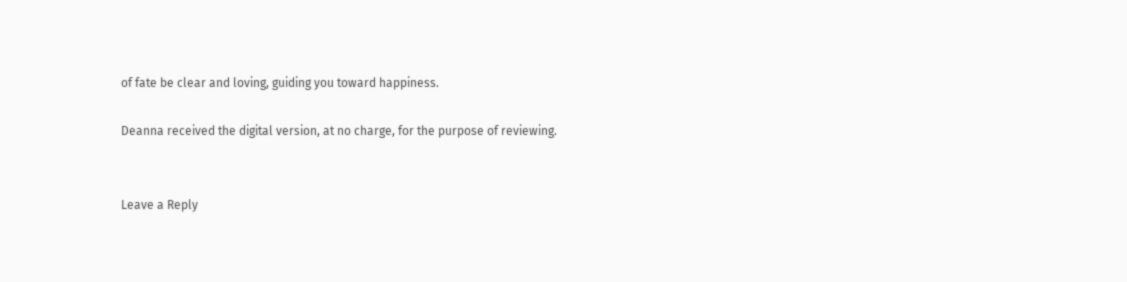of fate be clear and loving, guiding you toward happiness.

Deanna received the digital version, at no charge, for the purpose of reviewing.


Leave a Reply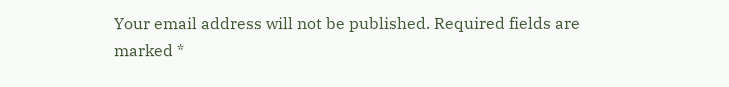Your email address will not be published. Required fields are marked *